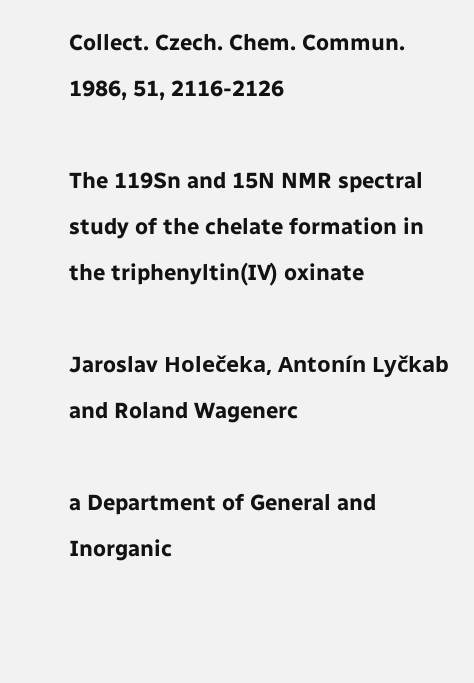Collect. Czech. Chem. Commun. 1986, 51, 2116-2126

The 119Sn and 15N NMR spectral study of the chelate formation in the triphenyltin(IV) oxinate

Jaroslav Holečeka, Antonín Lyčkab and Roland Wagenerc

a Department of General and Inorganic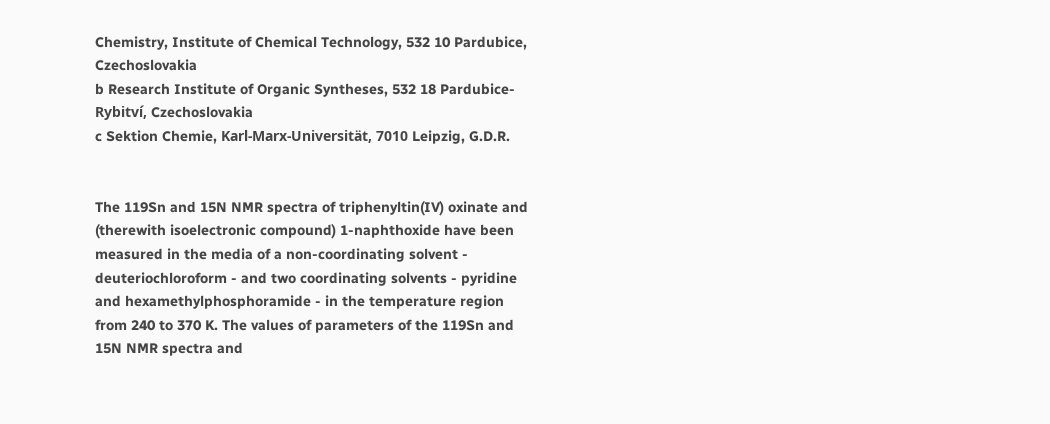Chemistry, Institute of Chemical Technology, 532 10 Pardubice, Czechoslovakia
b Research Institute of Organic Syntheses, 532 18 Pardubice-Rybitví, Czechoslovakia
c Sektion Chemie, Karl-Marx-Universität, 7010 Leipzig, G.D.R.


The 119Sn and 15N NMR spectra of triphenyltin(IV) oxinate and (therewith isoelectronic compound) 1-naphthoxide have been measured in the media of a non-coordinating solvent - deuteriochloroform - and two coordinating solvents - pyridine and hexamethylphosphoramide - in the temperature region from 240 to 370 K. The values of parameters of the 119Sn and 15N NMR spectra and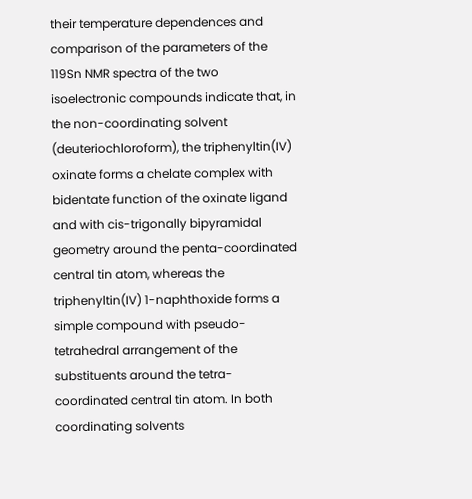their temperature dependences and comparison of the parameters of the 119Sn NMR spectra of the two isoelectronic compounds indicate that, in the non-coordinating solvent (deuteriochloroform), the triphenyltin(IV) oxinate forms a chelate complex with bidentate function of the oxinate ligand and with cis-trigonally bipyramidal geometry around the penta-coordinated central tin atom, whereas the triphenyltin(IV) 1-naphthoxide forms a simple compound with pseudo-tetrahedral arrangement of the substituents around the tetra-coordinated central tin atom. In both coordinating solvents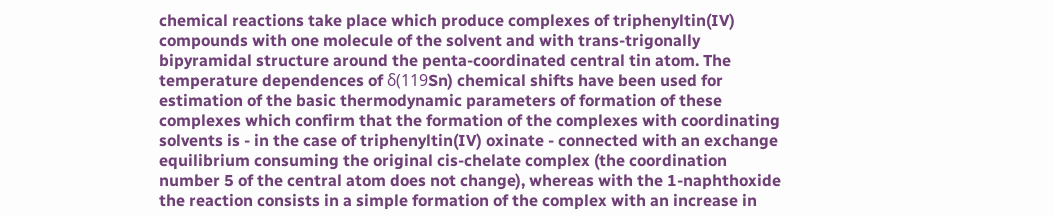chemical reactions take place which produce complexes of triphenyltin(IV) compounds with one molecule of the solvent and with trans-trigonally bipyramidal structure around the penta-coordinated central tin atom. The temperature dependences of δ(119Sn) chemical shifts have been used for estimation of the basic thermodynamic parameters of formation of these complexes which confirm that the formation of the complexes with coordinating solvents is - in the case of triphenyltin(IV) oxinate - connected with an exchange equilibrium consuming the original cis-chelate complex (the coordination number 5 of the central atom does not change), whereas with the 1-naphthoxide the reaction consists in a simple formation of the complex with an increase in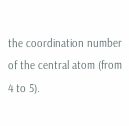the coordination number of the central atom (from 4 to 5).